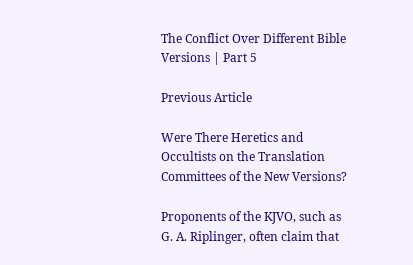The Conflict Over Different Bible Versions | Part 5

Previous Article

Were There Heretics and Occultists on the Translation Committees of the New Versions?

Proponents of the KJVO, such as G. A. Riplinger, often claim that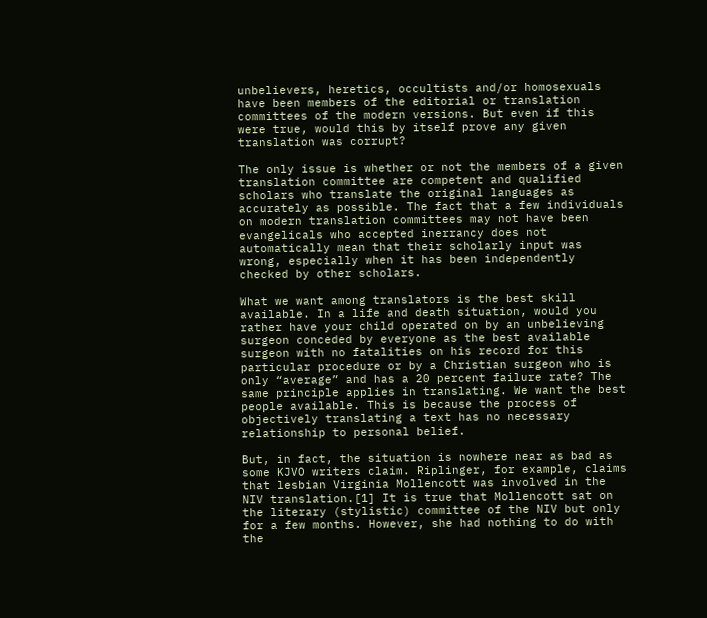unbelievers, heretics, occultists and/or homosexuals have been members of the editorial or translation committees of the modern versions. But even if this were true, would this by itself prove any given translation was corrupt?

The only issue is whether or not the members of a given translation committee are competent and qualified scholars who translate the original languages as accurately as possible. The fact that a few individuals on modern translation committees may not have been evangelicals who accepted inerrancy does not automatically mean that their scholarly input was wrong, especially when it has been independently checked by other scholars.

What we want among translators is the best skill available. In a life and death situation, would you rather have your child operated on by an unbelieving surgeon conceded by everyone as the best available surgeon with no fatalities on his record for this particular procedure or by a Christian surgeon who is only “average” and has a 20 percent failure rate? The same principle applies in translating. We want the best people available. This is because the process of objectively translating a text has no necessary relationship to personal belief.

But, in fact, the situation is nowhere near as bad as some KJVO writers claim. Riplinger, for example, claims that lesbian Virginia Mollencott was involved in the NIV translation.[1] It is true that Mollencott sat on the literary (stylistic) committee of the NIV but only for a few months. However, she had nothing to do with the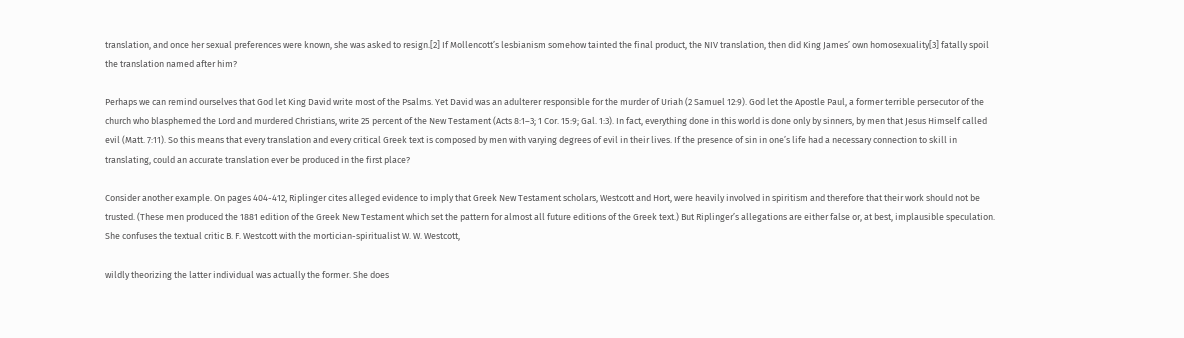translation, and once her sexual preferences were known, she was asked to resign.[2] If Mollencott’s lesbianism somehow tainted the final product, the NIV translation, then did King James’ own homosexuality[3] fatally spoil the translation named after him?

Perhaps we can remind ourselves that God let King David write most of the Psalms. Yet David was an adulterer responsible for the murder of Uriah (2 Samuel 12:9). God let the Apostle Paul, a former terrible persecutor of the church who blasphemed the Lord and murdered Christians, write 25 percent of the New Testament (Acts 8:1–3; 1 Cor. 15:9; Gal. 1:3). In fact, everything done in this world is done only by sinners, by men that Jesus Himself called evil (Matt. 7:11). So this means that every translation and every critical Greek text is composed by men with varying degrees of evil in their lives. If the presence of sin in one’s life had a necessary connection to skill in translating, could an accurate translation ever be produced in the first place?

Consider another example. On pages 404-412, Riplinger cites alleged evidence to imply that Greek New Testament scholars, Westcott and Hort, were heavily involved in spiritism and therefore that their work should not be trusted. (These men produced the 1881 edition of the Greek New Testament which set the pattern for almost all future editions of the Greek text.) But Riplinger’s allegations are either false or, at best, implausible speculation. She confuses the textual critic B. F. Westcott with the mortician-spiritualist W. W. Westcott,

wildly theorizing the latter individual was actually the former. She does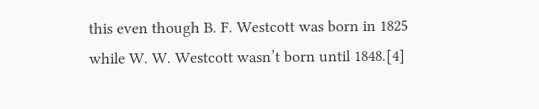this even though B. F. Westcott was born in 1825 while W. W. Westcott wasn’t born until 1848.[4]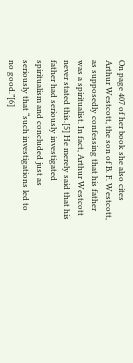On page 407 of her book she also cites Arthur Westcott, the son of B. F. Westcott, as supposedly confessing that his father was a spiritualist. In fact, Arthur Westcott never stated this.[5] He merely said that his father had seriously investigated spiritualism and concluded just as seriously that “such investigations led to no good.”[6]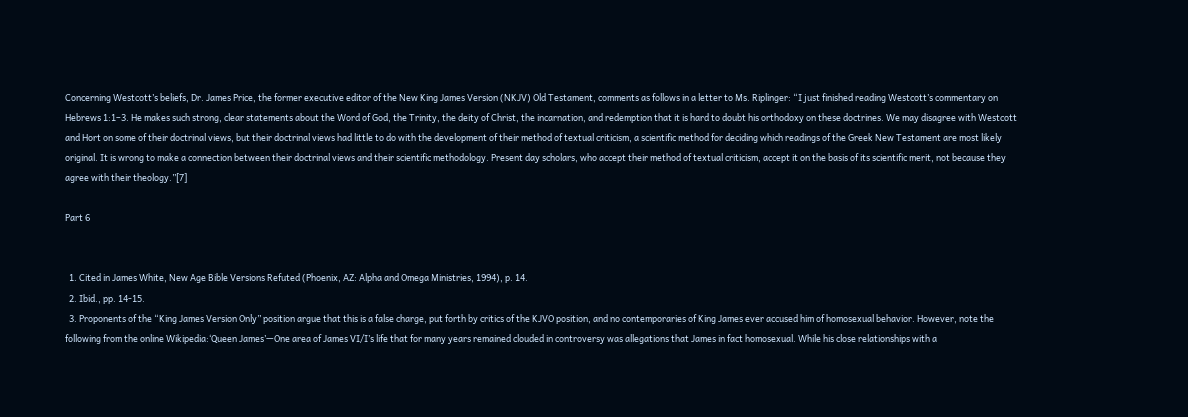Concerning Westcott’s beliefs, Dr. James Price, the former executive editor of the New King James Version (NKJV) Old Testament, comments as follows in a letter to Ms. Riplinger: “I just finished reading Westcott’s commentary on Hebrews 1:1–3. He makes such strong, clear statements about the Word of God, the Trinity, the deity of Christ, the incarnation, and redemption that it is hard to doubt his orthodoxy on these doctrines. We may disagree with Westcott and Hort on some of their doctrinal views, but their doctrinal views had little to do with the development of their method of textual criticism, a scientific method for deciding which readings of the Greek New Testament are most likely original. It is wrong to make a connection between their doctrinal views and their scientific methodology. Present day scholars, who accept their method of textual criticism, accept it on the basis of its scientific merit, not because they agree with their theology.”[7]

Part 6


  1. Cited in James White, New Age Bible Versions Refuted (Phoenix, AZ: Alpha and Omega Ministries, 1994), p. 14.
  2. Ibid., pp. 14-15.
  3. Proponents of the “King James Version Only” position argue that this is a false charge, put forth by critics of the KJVO position, and no contemporaries of King James ever accused him of homosexual behavior. However, note the following from the online Wikipedia:‘Queen James’—One area of James VI/I’s life that for many years remained clouded in controversy was allegations that James in fact homosexual. While his close relationships with a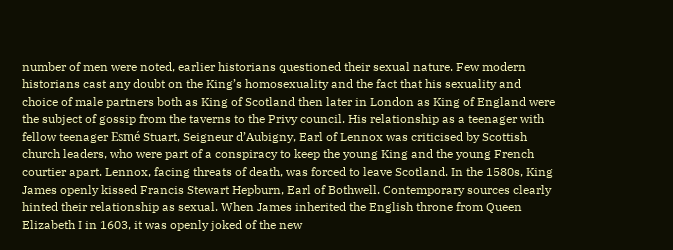number of men were noted, earlier historians questioned their sexual nature. Few modern historians cast any doubt on the King’s homosexuality and the fact that his sexuality and choice of male partners both as King of Scotland then later in London as King of England were the subject of gossip from the taverns to the Privy council. His relationship as a teenager with fellow teenager Esmé Stuart, Seigneur d’Aubigny, Earl of Lennox was criticised by Scottish church leaders, who were part of a conspiracy to keep the young King and the young French courtier apart. Lennox, facing threats of death, was forced to leave Scotland. In the 1580s, King James openly kissed Francis Stewart Hepburn, Earl of Bothwell. Contemporary sources clearly hinted their relationship as sexual. When James inherited the English throne from Queen Elizabeth I in 1603, it was openly joked of the new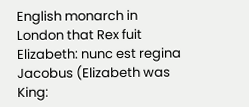English monarch in London that Rex fuit Elizabeth: nunc est regina Jacobus (Elizabeth was King: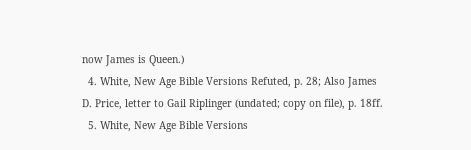now James is Queen.)
  4. White, New Age Bible Versions Refuted, p. 28; Also James D. Price, letter to Gail Riplinger (undated; copy on file), p. 18ff.
  5. White, New Age Bible Versions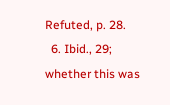Refuted, p. 28.
  6. Ibid., 29; whether this was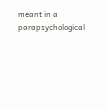meant in a parapsychological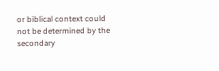or biblical context could not be determined by the secondary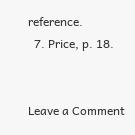reference.
  7. Price, p. 18.


Leave a Comment